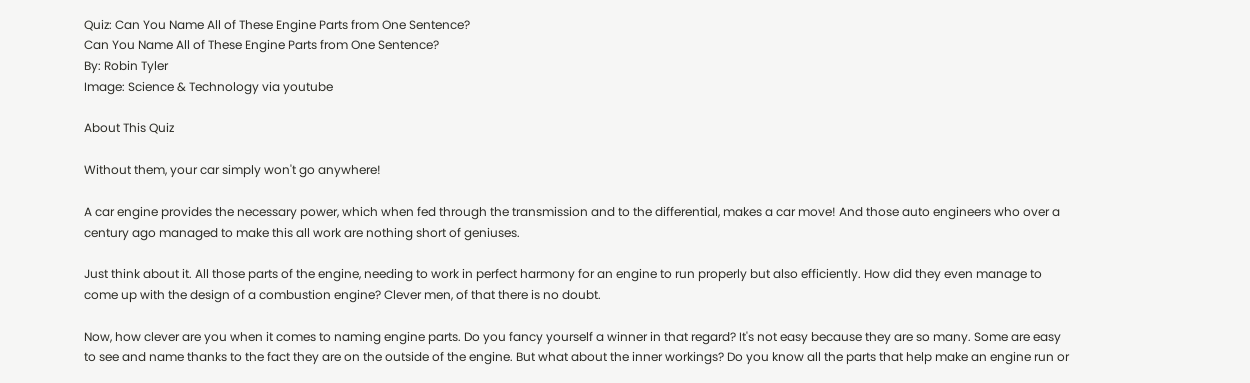Quiz: Can You Name All of These Engine Parts from One Sentence?
Can You Name All of These Engine Parts from One Sentence?
By: Robin Tyler
Image: Science & Technology via youtube

About This Quiz

Without them, your car simply won't go anywhere!

A car engine provides the necessary power, which when fed through the transmission and to the differential, makes a car move! And those auto engineers who over a century ago managed to make this all work are nothing short of geniuses.

Just think about it. All those parts of the engine, needing to work in perfect harmony for an engine to run properly but also efficiently. How did they even manage to come up with the design of a combustion engine? Clever men, of that there is no doubt.

Now, how clever are you when it comes to naming engine parts. Do you fancy yourself a winner in that regard? It's not easy because they are so many. Some are easy to see and name thanks to the fact they are on the outside of the engine. But what about the inner workings? Do you know all the parts that help make an engine run or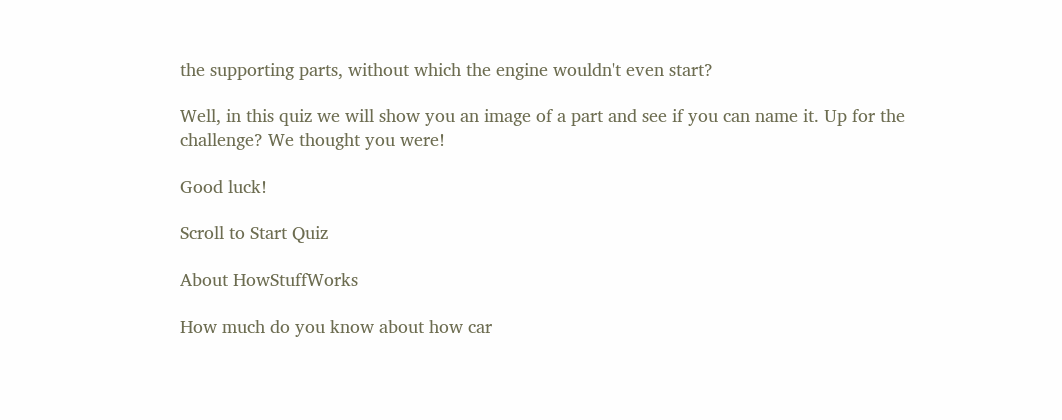the supporting parts, without which the engine wouldn't even start?

Well, in this quiz we will show you an image of a part and see if you can name it. Up for the challenge? We thought you were!

Good luck!

Scroll to Start Quiz

About HowStuffWorks

How much do you know about how car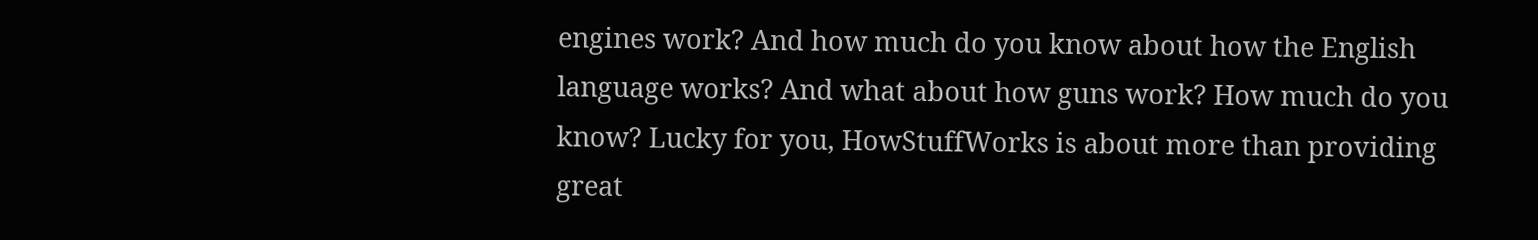engines work? And how much do you know about how the English language works? And what about how guns work? How much do you know? Lucky for you, HowStuffWorks is about more than providing great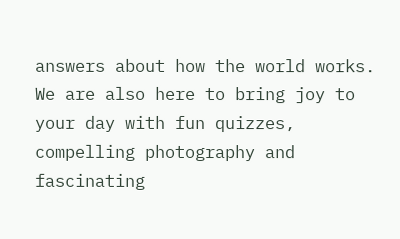answers about how the world works. We are also here to bring joy to your day with fun quizzes, compelling photography and fascinating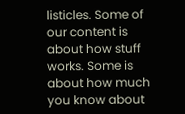listicles. Some of our content is about how stuff works. Some is about how much you know about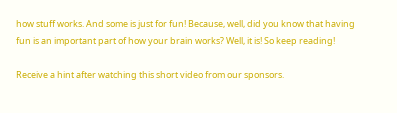how stuff works. And some is just for fun! Because, well, did you know that having fun is an important part of how your brain works? Well, it is! So keep reading!

Receive a hint after watching this short video from our sponsors.